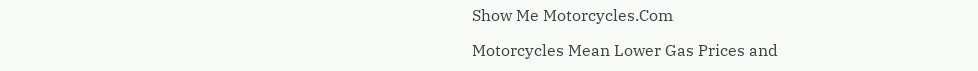Show Me Motorcycles.Com

Motorcycles Mean Lower Gas Prices and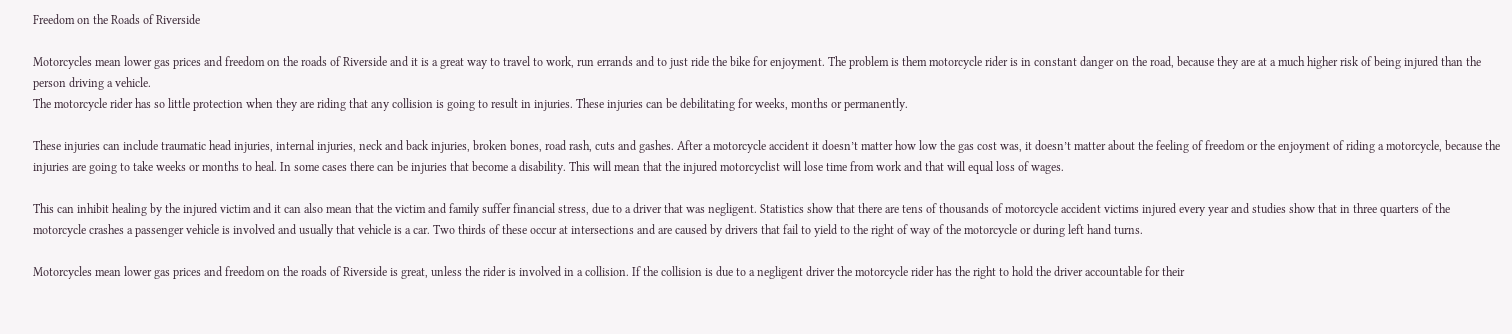Freedom on the Roads of Riverside

Motorcycles mean lower gas prices and freedom on the roads of Riverside and it is a great way to travel to work, run errands and to just ride the bike for enjoyment. The problem is them motorcycle rider is in constant danger on the road, because they are at a much higher risk of being injured than the person driving a vehicle.
The motorcycle rider has so little protection when they are riding that any collision is going to result in injuries. These injuries can be debilitating for weeks, months or permanently.

These injuries can include traumatic head injuries, internal injuries, neck and back injuries, broken bones, road rash, cuts and gashes. After a motorcycle accident it doesn’t matter how low the gas cost was, it doesn’t matter about the feeling of freedom or the enjoyment of riding a motorcycle, because the injuries are going to take weeks or months to heal. In some cases there can be injuries that become a disability. This will mean that the injured motorcyclist will lose time from work and that will equal loss of wages.

This can inhibit healing by the injured victim and it can also mean that the victim and family suffer financial stress, due to a driver that was negligent. Statistics show that there are tens of thousands of motorcycle accident victims injured every year and studies show that in three quarters of the motorcycle crashes a passenger vehicle is involved and usually that vehicle is a car. Two thirds of these occur at intersections and are caused by drivers that fail to yield to the right of way of the motorcycle or during left hand turns.

Motorcycles mean lower gas prices and freedom on the roads of Riverside is great, unless the rider is involved in a collision. If the collision is due to a negligent driver the motorcycle rider has the right to hold the driver accountable for their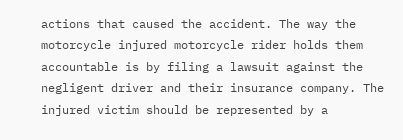actions that caused the accident. The way the motorcycle injured motorcycle rider holds them accountable is by filing a lawsuit against the negligent driver and their insurance company. The injured victim should be represented by a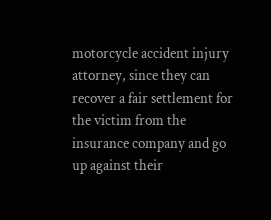motorcycle accident injury attorney, since they can recover a fair settlement for the victim from the insurance company and go up against their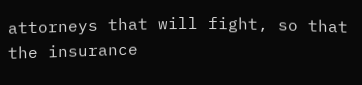attorneys that will fight, so that the insurance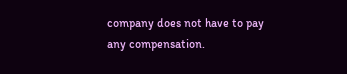company does not have to pay any compensation.